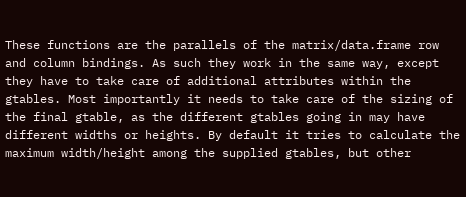These functions are the parallels of the matrix/data.frame row and column bindings. As such they work in the same way, except they have to take care of additional attributes within the gtables. Most importantly it needs to take care of the sizing of the final gtable, as the different gtables going in may have different widths or heights. By default it tries to calculate the maximum width/height among the supplied gtables, but other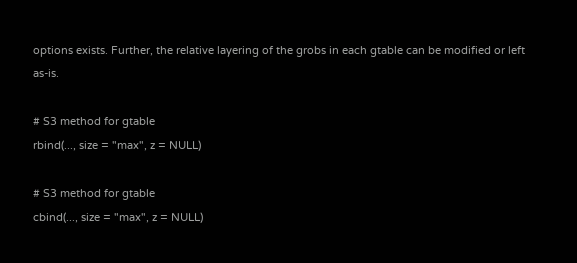options exists. Further, the relative layering of the grobs in each gtable can be modified or left as-is.

# S3 method for gtable
rbind(..., size = "max", z = NULL)

# S3 method for gtable
cbind(..., size = "max", z = NULL)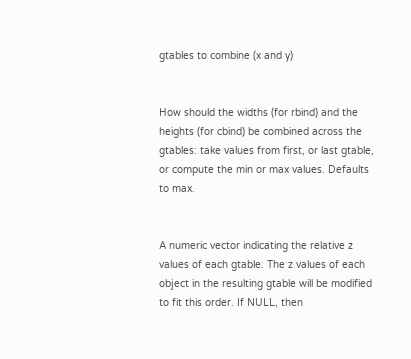gtables to combine (x and y)


How should the widths (for rbind) and the heights (for cbind) be combined across the gtables: take values from first, or last gtable, or compute the min or max values. Defaults to max.


A numeric vector indicating the relative z values of each gtable. The z values of each object in the resulting gtable will be modified to fit this order. If NULL, then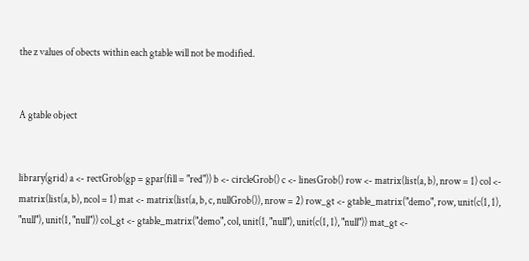the z values of obects within each gtable will not be modified.


A gtable object


library(grid) a <- rectGrob(gp = gpar(fill = "red")) b <- circleGrob() c <- linesGrob() row <- matrix(list(a, b), nrow = 1) col <- matrix(list(a, b), ncol = 1) mat <- matrix(list(a, b, c, nullGrob()), nrow = 2) row_gt <- gtable_matrix("demo", row, unit(c(1, 1), "null"), unit(1, "null")) col_gt <- gtable_matrix("demo", col, unit(1, "null"), unit(c(1, 1), "null")) mat_gt <-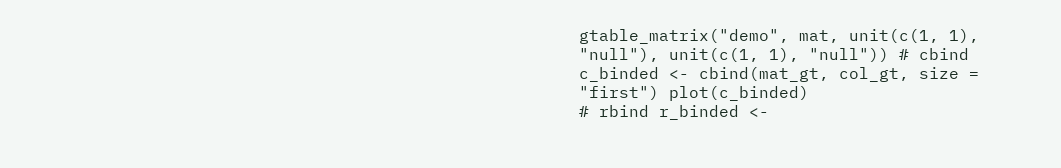gtable_matrix("demo", mat, unit(c(1, 1), "null"), unit(c(1, 1), "null")) # cbind c_binded <- cbind(mat_gt, col_gt, size = "first") plot(c_binded)
# rbind r_binded <-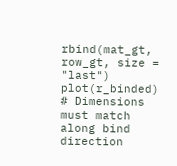rbind(mat_gt, row_gt, size = "last") plot(r_binded)
# Dimensions must match along bind direction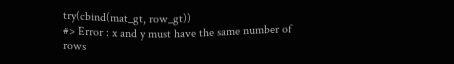try(cbind(mat_gt, row_gt))
#> Error : x and y must have the same number of rows